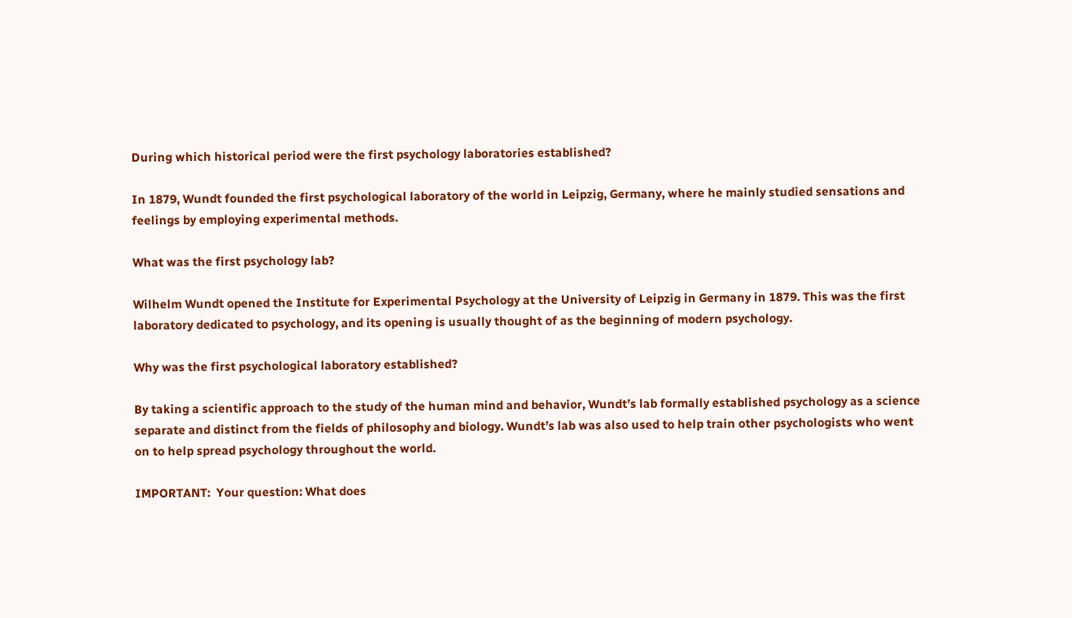During which historical period were the first psychology laboratories established?

In 1879, Wundt founded the first psychological laboratory of the world in Leipzig, Germany, where he mainly studied sensations and feelings by employing experimental methods.

What was the first psychology lab?

Wilhelm Wundt opened the Institute for Experimental Psychology at the University of Leipzig in Germany in 1879. This was the first laboratory dedicated to psychology, and its opening is usually thought of as the beginning of modern psychology.

Why was the first psychological laboratory established?

By taking a scientific approach to the study of the human mind and behavior, Wundt’s lab formally established psychology as a science separate and distinct from the fields of philosophy and biology. Wundt’s lab was also used to help train other psychologists who went on to help spread psychology throughout the world.

IMPORTANT:  Your question: What does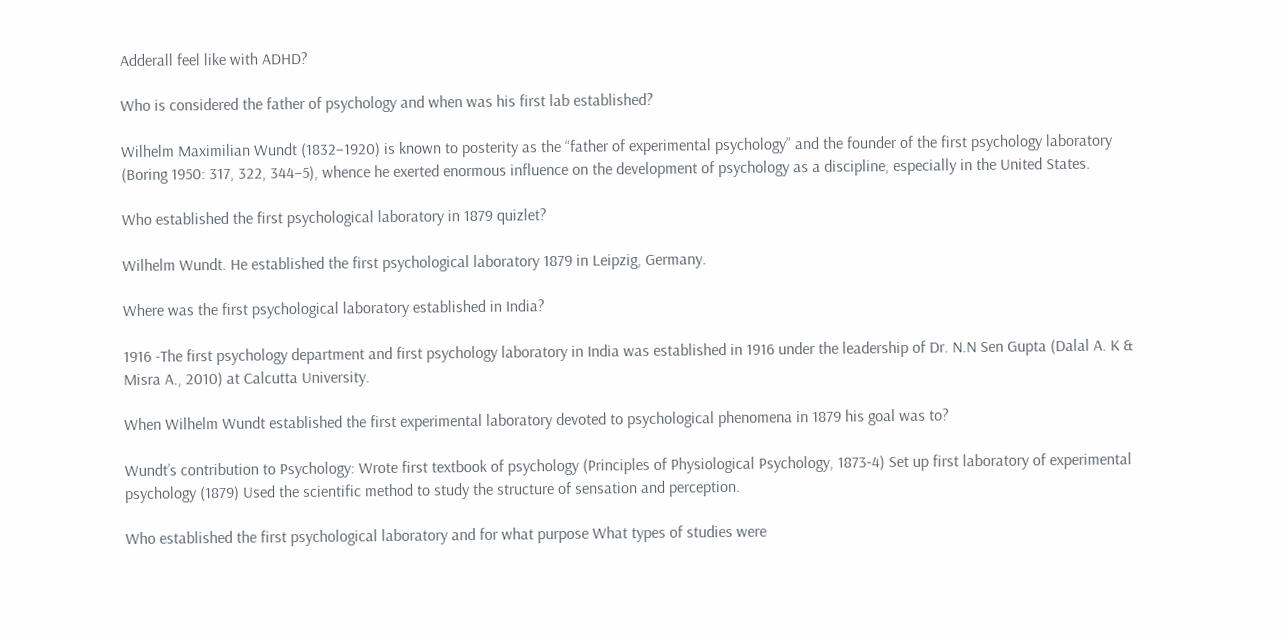Adderall feel like with ADHD?

Who is considered the father of psychology and when was his first lab established?

Wilhelm Maximilian Wundt (1832–1920) is known to posterity as the “father of experimental psychology” and the founder of the first psychology laboratory (Boring 1950: 317, 322, 344–5), whence he exerted enormous influence on the development of psychology as a discipline, especially in the United States.

Who established the first psychological laboratory in 1879 quizlet?

Wilhelm Wundt. He established the first psychological laboratory 1879 in Leipzig, Germany.

Where was the first psychological laboratory established in India?

1916 -The first psychology department and first psychology laboratory in India was established in 1916 under the leadership of Dr. N.N Sen Gupta (Dalal A. K & Misra A., 2010) at Calcutta University.

When Wilhelm Wundt established the first experimental laboratory devoted to psychological phenomena in 1879 his goal was to?

Wundt’s contribution to Psychology: Wrote first textbook of psychology (Principles of Physiological Psychology, 1873-4) Set up first laboratory of experimental psychology (1879) Used the scientific method to study the structure of sensation and perception.

Who established the first psychological laboratory and for what purpose What types of studies were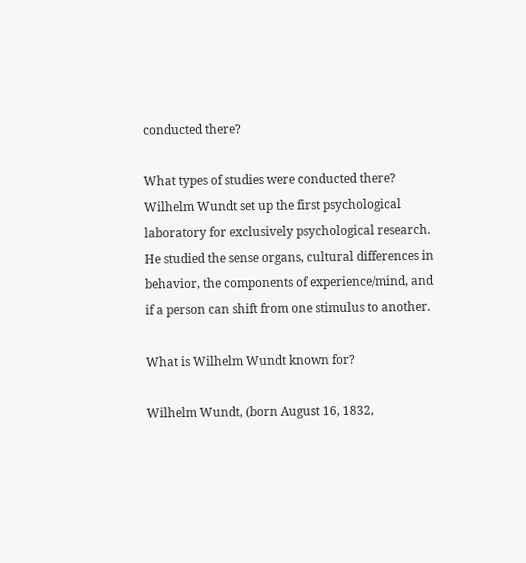conducted there?

What types of studies were conducted there? Wilhelm Wundt set up the first psychological laboratory for exclusively psychological research. He studied the sense organs, cultural differences in behavior, the components of experience/mind, and if a person can shift from one stimulus to another.

What is Wilhelm Wundt known for?

Wilhelm Wundt, (born August 16, 1832,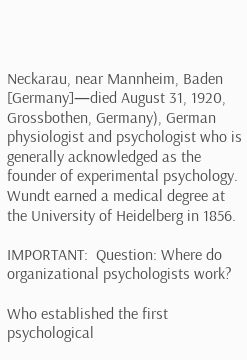Neckarau, near Mannheim, Baden [Germany]—died August 31, 1920, Grossbothen, Germany), German physiologist and psychologist who is generally acknowledged as the founder of experimental psychology. Wundt earned a medical degree at the University of Heidelberg in 1856.

IMPORTANT:  Question: Where do organizational psychologists work?

Who established the first psychological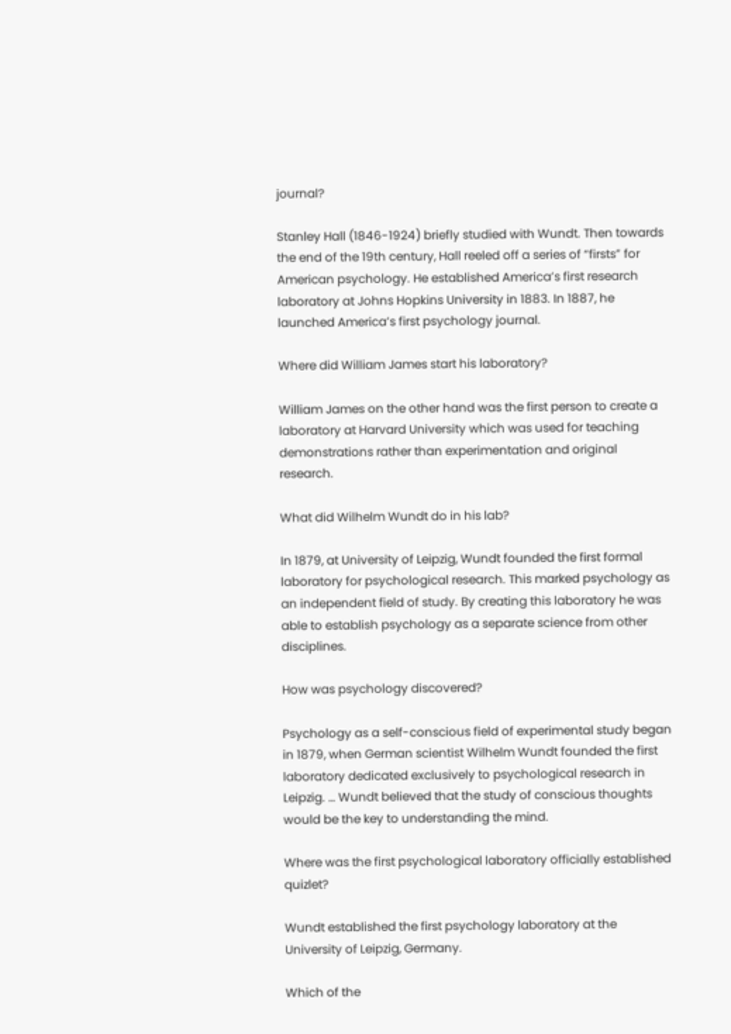journal?

Stanley Hall (1846-1924) briefly studied with Wundt. Then towards the end of the 19th century, Hall reeled off a series of “firsts” for American psychology. He established America’s first research laboratory at Johns Hopkins University in 1883. In 1887, he launched America’s first psychology journal.

Where did William James start his laboratory?

William James on the other hand was the first person to create a laboratory at Harvard University which was used for teaching demonstrations rather than experimentation and original research.

What did Wilhelm Wundt do in his lab?

In 1879, at University of Leipzig, Wundt founded the first formal laboratory for psychological research. This marked psychology as an independent field of study. By creating this laboratory he was able to establish psychology as a separate science from other disciplines.

How was psychology discovered?

Psychology as a self-conscious field of experimental study began in 1879, when German scientist Wilhelm Wundt founded the first laboratory dedicated exclusively to psychological research in Leipzig. … Wundt believed that the study of conscious thoughts would be the key to understanding the mind.

Where was the first psychological laboratory officially established quizlet?

Wundt established the first psychology laboratory at the University of Leipzig, Germany.

Which of the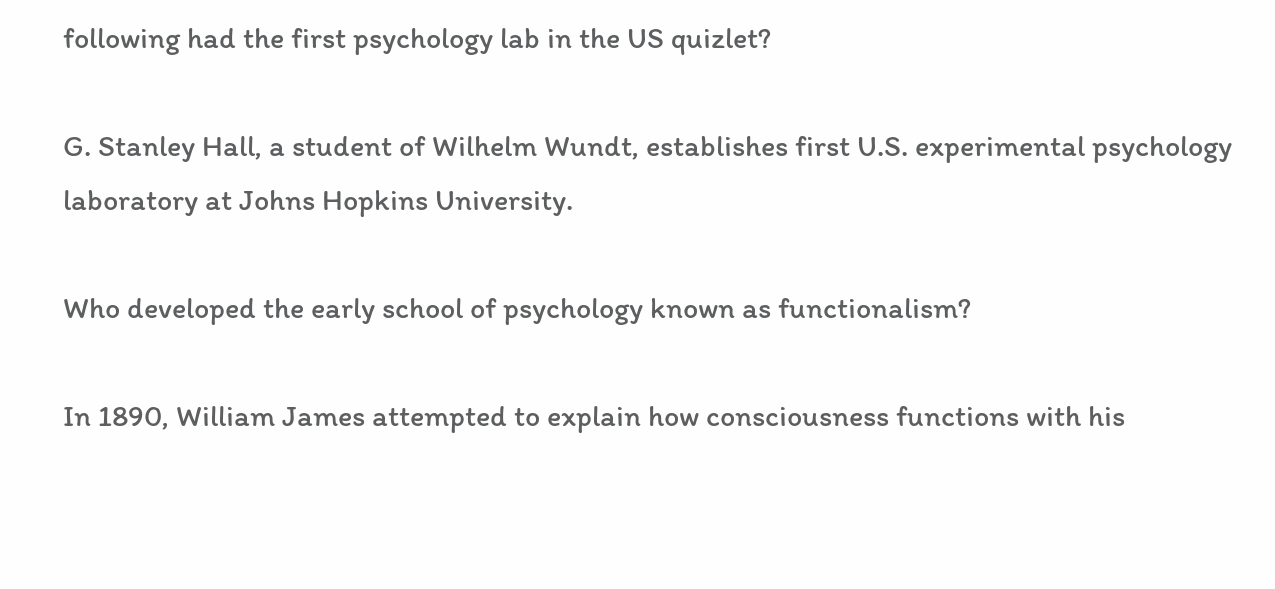following had the first psychology lab in the US quizlet?

G. Stanley Hall, a student of Wilhelm Wundt, establishes first U.S. experimental psychology laboratory at Johns Hopkins University.

Who developed the early school of psychology known as functionalism?

In 1890, William James attempted to explain how consciousness functions with his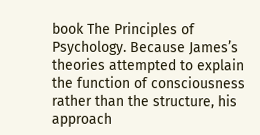book The Principles of Psychology. Because James’s theories attempted to explain the function of consciousness rather than the structure, his approach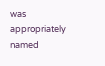was appropriately named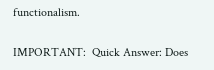functionalism.

IMPORTANT:  Quick Answer: Does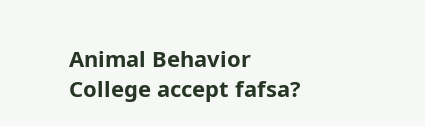Animal Behavior College accept fafsa?